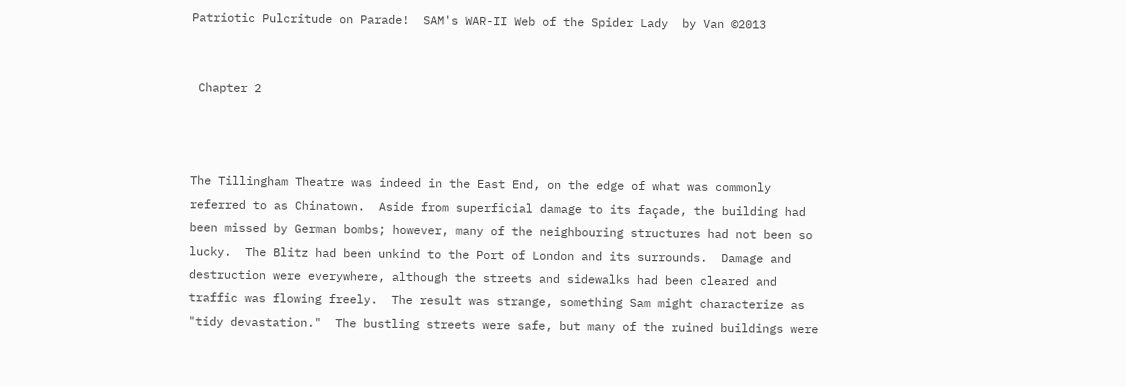Patriotic Pulcritude on Parade!  SAM's WAR-II Web of the Spider Lady  by Van ©2013


 Chapter 2



The Tillingham Theatre was indeed in the East End, on the edge of what was commonly referred to as Chinatown.  Aside from superficial damage to its façade, the building had been missed by German bombs; however, many of the neighbouring structures had not been so lucky.  The Blitz had been unkind to the Port of London and its surrounds.  Damage and destruction were everywhere, although the streets and sidewalks had been cleared and traffic was flowing freely.  The result was strange, something Sam might characterize as "tidy devastation."  The bustling streets were safe, but many of the ruined buildings were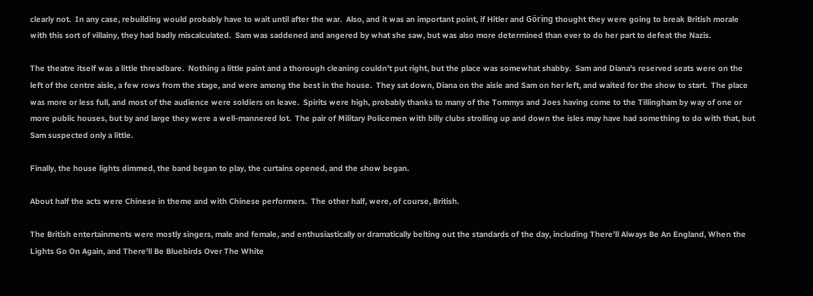clearly not.  In any case, rebuilding would probably have to wait until after the war.  Also, and it was an important point, if Hitler and Göring thought they were going to break British morale with this sort of villainy, they had badly miscalculated.  Sam was saddened and angered by what she saw, but was also more determined than ever to do her part to defeat the Nazis.

The theatre itself was a little threadbare.  Nothing a little paint and a thorough cleaning couldn't put right, but the place was somewhat shabby.  Sam and Diana's reserved seats were on the left of the centre aisle, a few rows from the stage, and were among the best in the house.  They sat down, Diana on the aisle and Sam on her left, and waited for the show to start.  The place was more or less full, and most of the audience were soldiers on leave.  Spirits were high, probably thanks to many of the Tommys and Joes having come to the Tillingham by way of one or more public houses, but by and large they were a well-mannered lot.  The pair of Military Policemen with billy clubs strolling up and down the isles may have had something to do with that, but Sam suspected only a little.

Finally, the house lights dimmed, the band began to play, the curtains opened, and the show began.

About half the acts were Chinese in theme and with Chinese performers.  The other half, were, of course, British.

The British entertainments were mostly singers, male and female, and enthusiastically or dramatically belting out the standards of the day, including There'll Always Be An England, When the Lights Go On Again, and There'll Be Bluebirds Over The White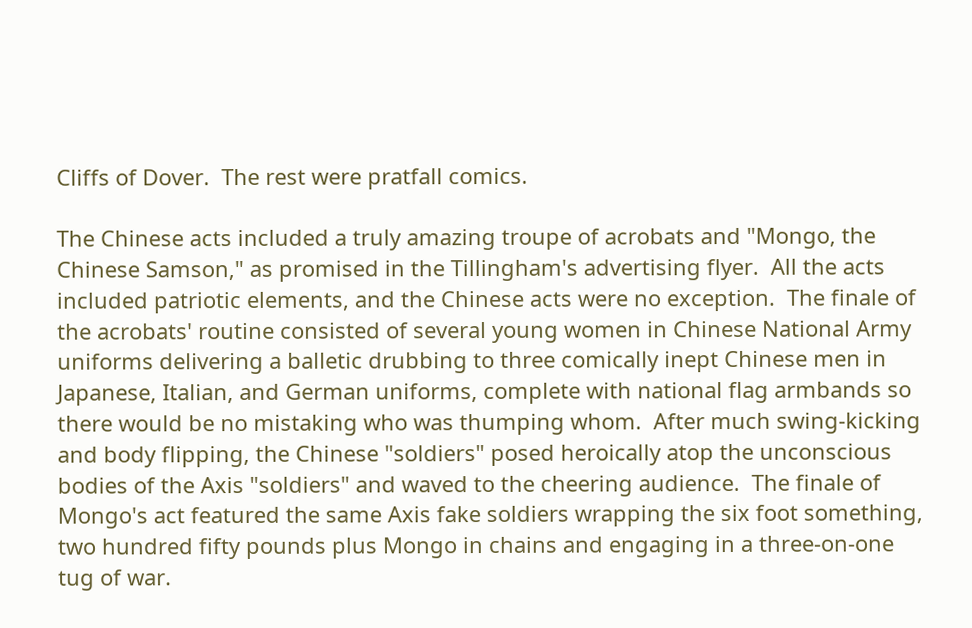Cliffs of Dover.  The rest were pratfall comics.

The Chinese acts included a truly amazing troupe of acrobats and "Mongo, the Chinese Samson," as promised in the Tillingham's advertising flyer.  All the acts included patriotic elements, and the Chinese acts were no exception.  The finale of the acrobats' routine consisted of several young women in Chinese National Army uniforms delivering a balletic drubbing to three comically inept Chinese men in Japanese, Italian, and German uniforms, complete with national flag armbands so there would be no mistaking who was thumping whom.  After much swing-kicking and body flipping, the Chinese "soldiers" posed heroically atop the unconscious bodies of the Axis "soldiers" and waved to the cheering audience.  The finale of Mongo's act featured the same Axis fake soldiers wrapping the six foot something, two hundred fifty pounds plus Mongo in chains and engaging in a three-on-one tug of war.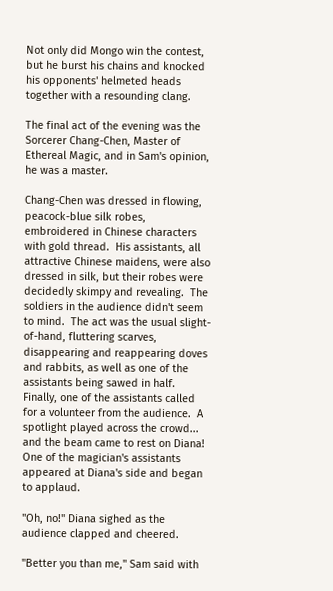Not only did Mongo win the contest, but he burst his chains and knocked his opponents' helmeted heads together with a resounding clang.

The final act of the evening was the Sorcerer Chang-Chen, Master of Ethereal Magic, and in Sam's opinion, he was a master.

Chang-Chen was dressed in flowing, peacock-blue silk robes, embroidered in Chinese characters with gold thread.  His assistants, all attractive Chinese maidens, were also dressed in silk, but their robes were decidedly skimpy and revealing.  The soldiers in the audience didn't seem to mind.  The act was the usual slight-of-hand, fluttering scarves, disappearing and reappearing doves and rabbits, as well as one of the assistants being sawed in half.  Finally, one of the assistants called for a volunteer from the audience.  A spotlight played across the crowd... and the beam came to rest on Diana!  One of the magician's assistants appeared at Diana's side and began to applaud.

"Oh, no!" Diana sighed as the audience clapped and cheered.

"Better you than me," Sam said with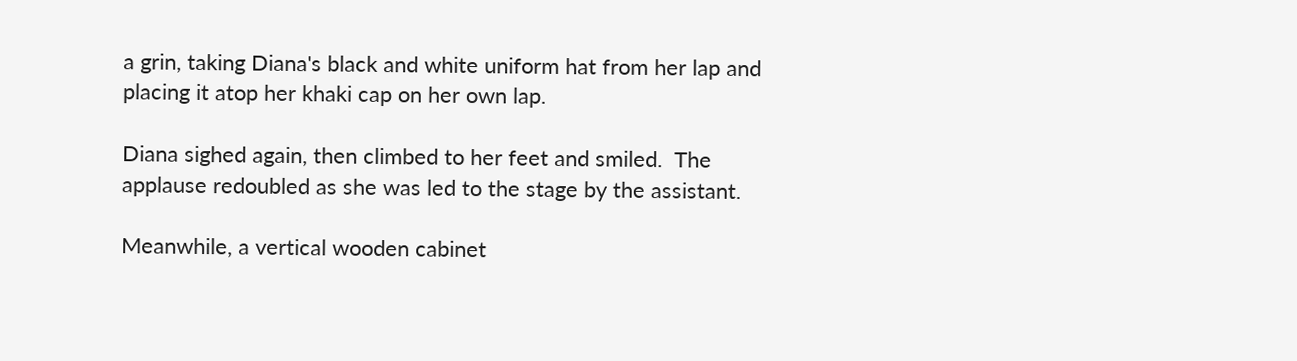a grin, taking Diana's black and white uniform hat from her lap and placing it atop her khaki cap on her own lap.

Diana sighed again, then climbed to her feet and smiled.  The applause redoubled as she was led to the stage by the assistant.

Meanwhile, a vertical wooden cabinet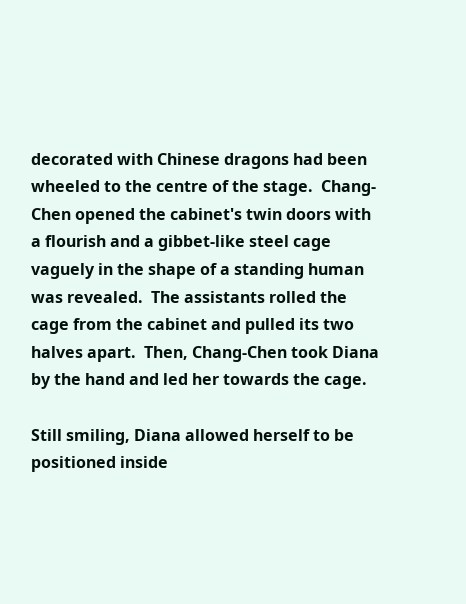decorated with Chinese dragons had been wheeled to the centre of the stage.  Chang-Chen opened the cabinet's twin doors with a flourish and a gibbet-like steel cage vaguely in the shape of a standing human was revealed.  The assistants rolled the cage from the cabinet and pulled its two halves apart.  Then, Chang-Chen took Diana by the hand and led her towards the cage.

Still smiling, Diana allowed herself to be positioned inside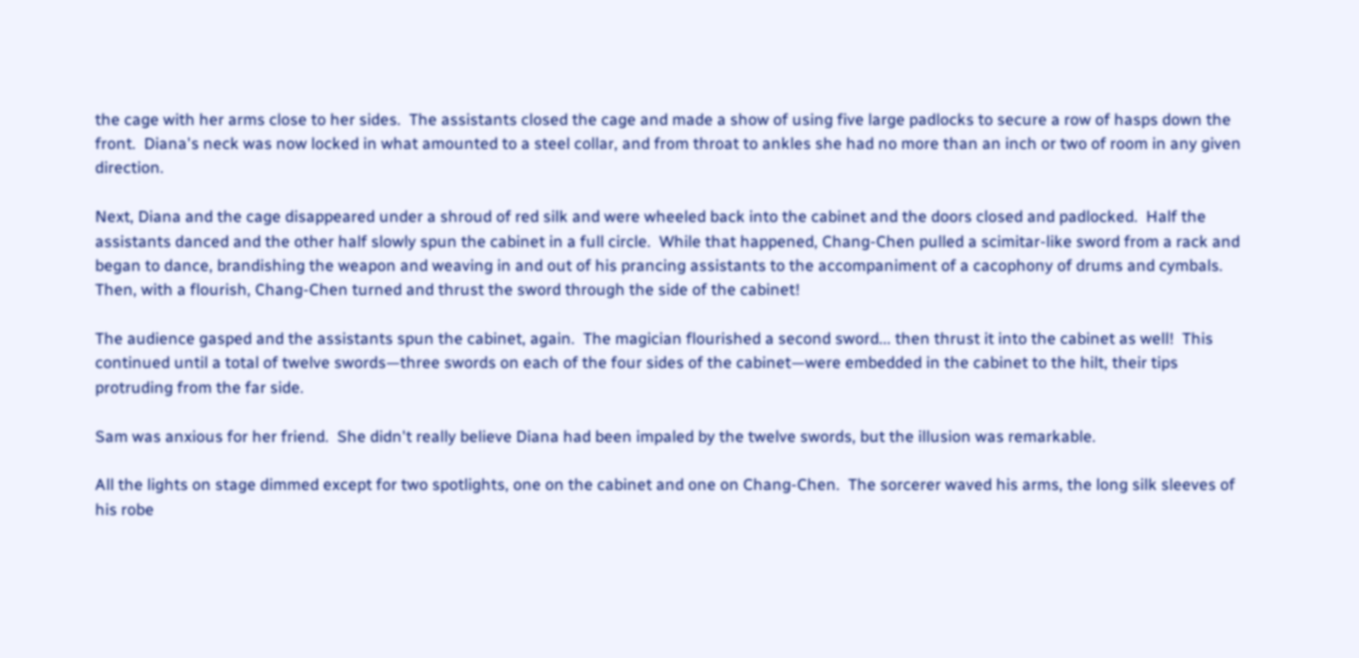the cage with her arms close to her sides.  The assistants closed the cage and made a show of using five large padlocks to secure a row of hasps down the front.  Diana's neck was now locked in what amounted to a steel collar, and from throat to ankles she had no more than an inch or two of room in any given direction.

Next, Diana and the cage disappeared under a shroud of red silk and were wheeled back into the cabinet and the doors closed and padlocked.  Half the assistants danced and the other half slowly spun the cabinet in a full circle.  While that happened, Chang-Chen pulled a scimitar-like sword from a rack and began to dance, brandishing the weapon and weaving in and out of his prancing assistants to the accompaniment of a cacophony of drums and cymbals.  Then, with a flourish, Chang-Chen turned and thrust the sword through the side of the cabinet!

The audience gasped and the assistants spun the cabinet, again.  The magician flourished a second sword... then thrust it into the cabinet as well!  This continued until a total of twelve swords—three swords on each of the four sides of the cabinet—were embedded in the cabinet to the hilt, their tips protruding from the far side.

Sam was anxious for her friend.  She didn't really believe Diana had been impaled by the twelve swords, but the illusion was remarkable.

All the lights on stage dimmed except for two spotlights, one on the cabinet and one on Chang-Chen.  The sorcerer waved his arms, the long silk sleeves of his robe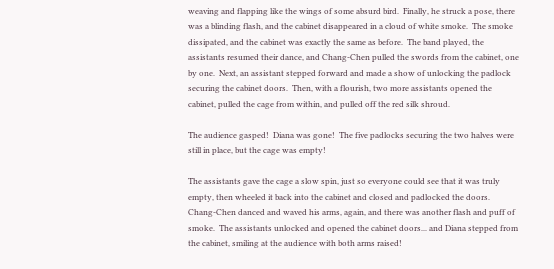weaving and flapping like the wings of some absurd bird.  Finally, he struck a pose, there was a blinding flash, and the cabinet disappeared in a cloud of white smoke.  The smoke dissipated, and the cabinet was exactly the same as before.  The band played, the assistants resumed their dance, and Chang-Chen pulled the swords from the cabinet, one by one.  Next, an assistant stepped forward and made a show of unlocking the padlock securing the cabinet doors.  Then, with a flourish, two more assistants opened the cabinet, pulled the cage from within, and pulled off the red silk shroud.

The audience gasped!  Diana was gone!  The five padlocks securing the two halves were still in place, but the cage was empty!

The assistants gave the cage a slow spin, just so everyone could see that it was truly empty, then wheeled it back into the cabinet and closed and padlocked the doors.  Chang-Chen danced and waved his arms, again, and there was another flash and puff of smoke.  The assistants unlocked and opened the cabinet doors... and Diana stepped from the cabinet, smiling at the audience with both arms raised!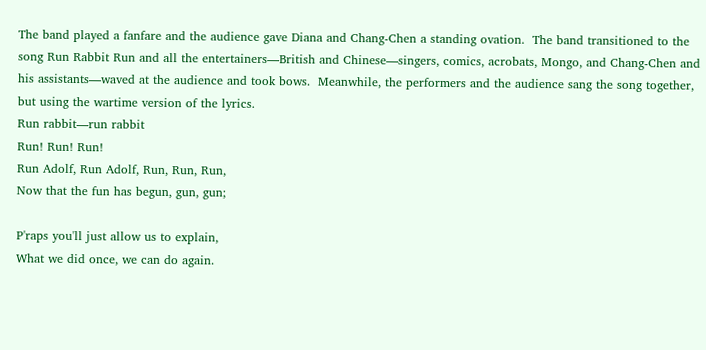The band played a fanfare and the audience gave Diana and Chang-Chen a standing ovation.  The band transitioned to the song Run Rabbit Run and all the entertainers—British and Chinese—singers, comics, acrobats, Mongo, and Chang-Chen and his assistants—waved at the audience and took bows.  Meanwhile, the performers and the audience sang the song together, but using the wartime version of the lyrics.
Run rabbit—run rabbit
Run! Run! Run!
Run Adolf, Run Adolf, Run, Run, Run,
Now that the fun has begun, gun, gun;

P'raps you'll just allow us to explain,
What we did once, we can do again.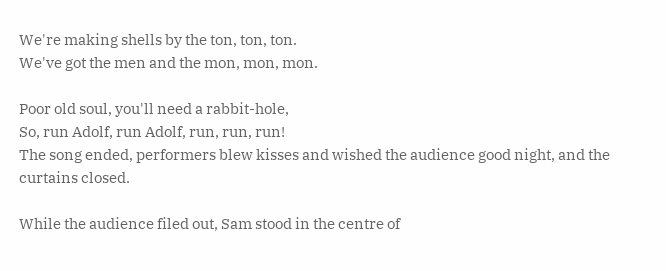We're making shells by the ton, ton, ton.
We've got the men and the mon, mon, mon.

Poor old soul, you'll need a rabbit-hole,
So, run Adolf, run Adolf, run, run, run!
The song ended, performers blew kisses and wished the audience good night, and the curtains closed.

While the audience filed out, Sam stood in the centre of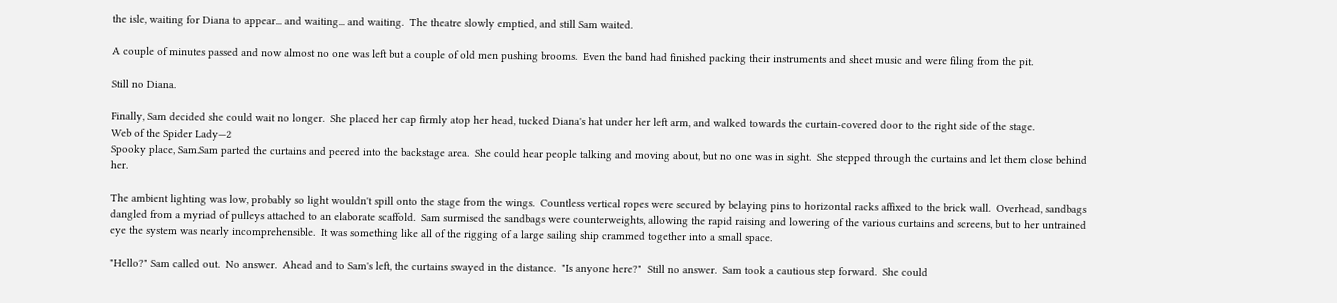the isle, waiting for Diana to appear... and waiting... and waiting.  The theatre slowly emptied, and still Sam waited.

A couple of minutes passed and now almost no one was left but a couple of old men pushing brooms.  Even the band had finished packing their instruments and sheet music and were filing from the pit.

Still no Diana.

Finally, Sam decided she could wait no longer.  She placed her cap firmly atop her head, tucked Diana's hat under her left arm, and walked towards the curtain-covered door to the right side of the stage.
Web of the Spider Lady—2
Spooky place, Sam.Sam parted the curtains and peered into the backstage area.  She could hear people talking and moving about, but no one was in sight.  She stepped through the curtains and let them close behind her.

The ambient lighting was low, probably so light wouldn't spill onto the stage from the wings.  Countless vertical ropes were secured by belaying pins to horizontal racks affixed to the brick wall.  Overhead, sandbags dangled from a myriad of pulleys attached to an elaborate scaffold.  Sam surmised the sandbags were counterweights, allowing the rapid raising and lowering of the various curtains and screens, but to her untrained eye the system was nearly incomprehensible.  It was something like all of the rigging of a large sailing ship crammed together into a small space.

"Hello?" Sam called out.  No answer.  Ahead and to Sam's left, the curtains swayed in the distance.  "Is anyone here?"  Still no answer.  Sam took a cautious step forward.  She could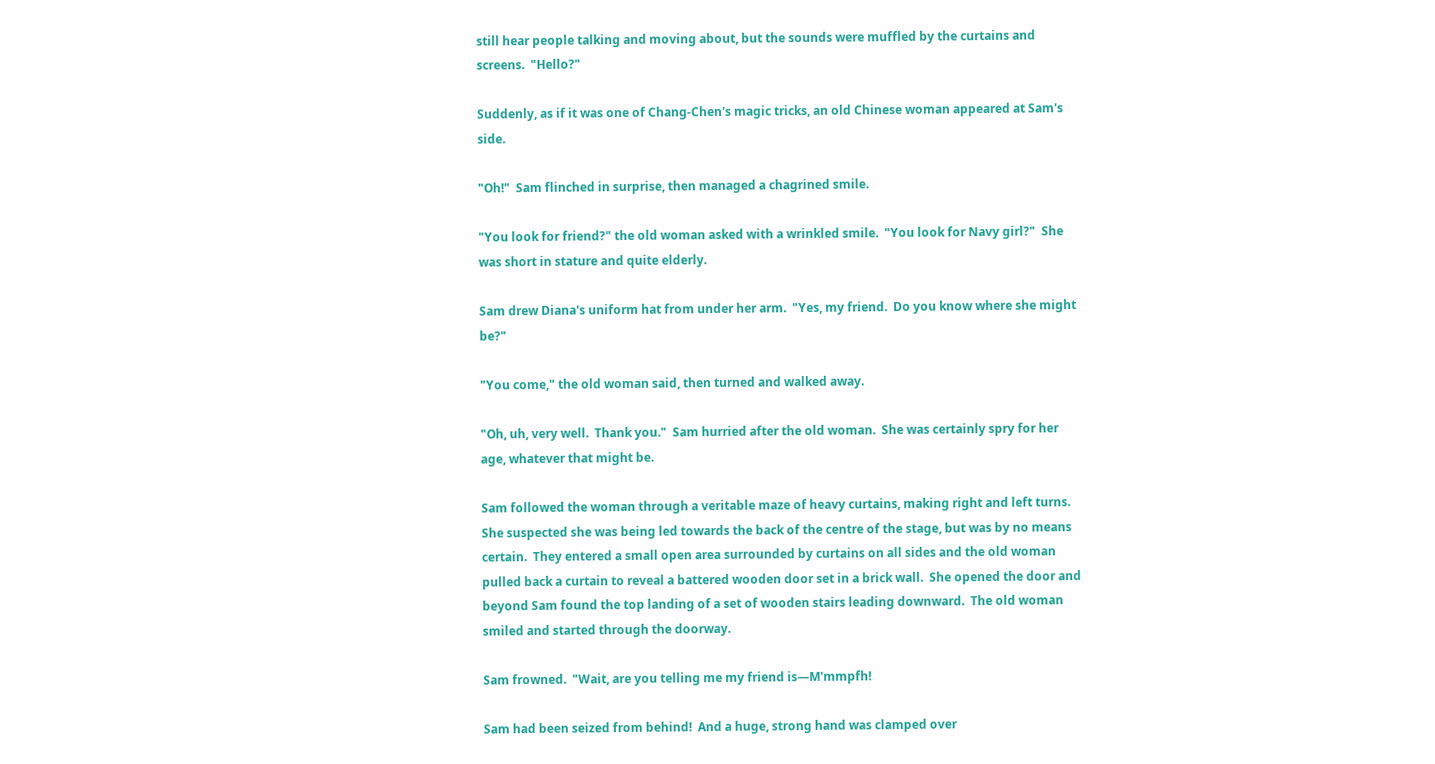still hear people talking and moving about, but the sounds were muffled by the curtains and screens.  "Hello?"

Suddenly, as if it was one of Chang-Chen's magic tricks, an old Chinese woman appeared at Sam's side.

"Oh!"  Sam flinched in surprise, then managed a chagrined smile.

"You look for friend?" the old woman asked with a wrinkled smile.  "You look for Navy girl?"  She was short in stature and quite elderly.

Sam drew Diana's uniform hat from under her arm.  "Yes, my friend.  Do you know where she might be?"

"You come," the old woman said, then turned and walked away.

"Oh, uh, very well.  Thank you."  Sam hurried after the old woman.  She was certainly spry for her age, whatever that might be.

Sam followed the woman through a veritable maze of heavy curtains, making right and left turns.  She suspected she was being led towards the back of the centre of the stage, but was by no means certain.  They entered a small open area surrounded by curtains on all sides and the old woman pulled back a curtain to reveal a battered wooden door set in a brick wall.  She opened the door and beyond Sam found the top landing of a set of wooden stairs leading downward.  The old woman smiled and started through the doorway.

Sam frowned.  "Wait, are you telling me my friend is—M'mmpfh!

Sam had been seized from behind!  And a huge, strong hand was clamped over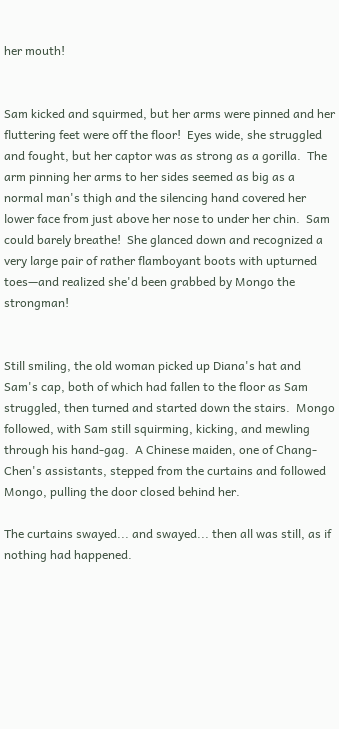her mouth!


Sam kicked and squirmed, but her arms were pinned and her fluttering feet were off the floor!  Eyes wide, she struggled and fought, but her captor was as strong as a gorilla.  The arm pinning her arms to her sides seemed as big as a normal man's thigh and the silencing hand covered her lower face from just above her nose to under her chin.  Sam could barely breathe!  She glanced down and recognized a very large pair of rather flamboyant boots with upturned toes—and realized she'd been grabbed by Mongo the strongman!


Still smiling, the old woman picked up Diana's hat and Sam's cap, both of which had fallen to the floor as Sam struggled, then turned and started down the stairs.  Mongo followed, with Sam still squirming, kicking, and mewling through his hand-gag.  A Chinese maiden, one of Chang-Chen's assistants, stepped from the curtains and followed Mongo, pulling the door closed behind her.

The curtains swayed... and swayed... then all was still, as if nothing had happened.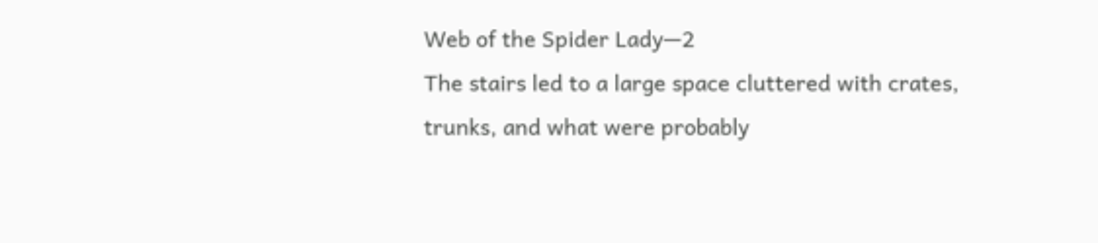Web of the Spider Lady—2
The stairs led to a large space cluttered with crates, trunks, and what were probably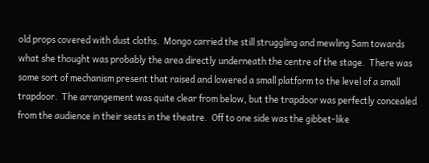old props covered with dust cloths.  Mongo carried the still struggling and mewling Sam towards what she thought was probably the area directly underneath the centre of the stage.  There was some sort of mechanism present that raised and lowered a small platform to the level of a small trapdoor.  The arrangement was quite clear from below, but the trapdoor was perfectly concealed from the audience in their seats in the theatre.  Off to one side was the gibbet-like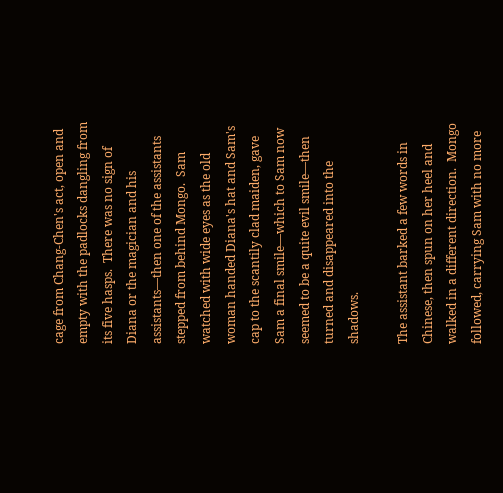cage from Chang-Chen's act, open and empty with the padlocks dangling from its five hasps.  There was no sign of Diana or the magician and his assistants—then one of the assistants stepped from behind Mongo.  Sam watched with wide eyes as the old woman handed Diana's hat and Sam's cap to the scantily clad maiden, gave Sam a final smile—which to Sam now seemed to be a quite evil smile—then turned and disappeared into the shadows.

The assistant barked a few words in Chinese, then spun on her heel and walked in a different direction.  Mongo followed, carrying Sam with no more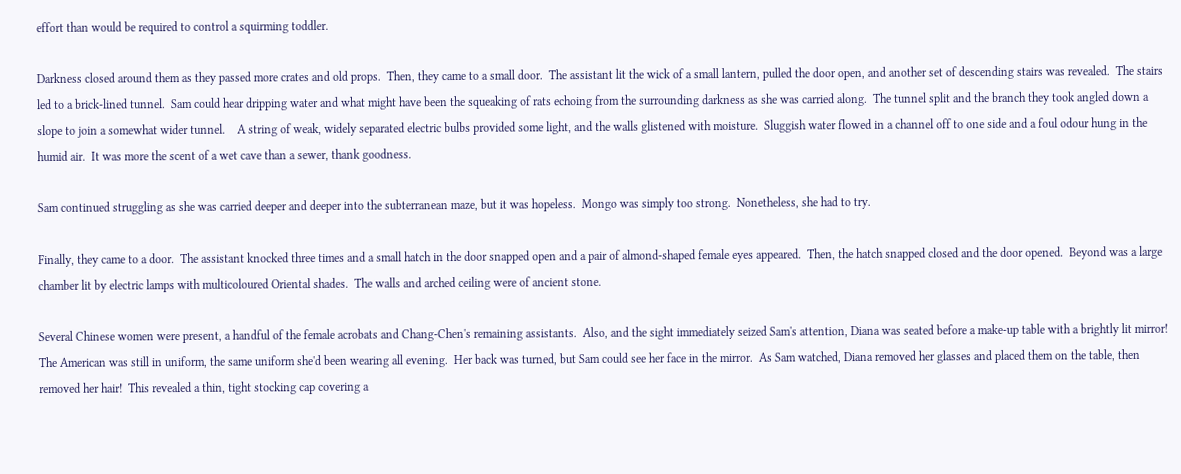effort than would be required to control a squirming toddler.

Darkness closed around them as they passed more crates and old props.  Then, they came to a small door.  The assistant lit the wick of a small lantern, pulled the door open, and another set of descending stairs was revealed.  The stairs led to a brick-lined tunnel.  Sam could hear dripping water and what might have been the squeaking of rats echoing from the surrounding darkness as she was carried along.  The tunnel split and the branch they took angled down a slope to join a somewhat wider tunnel.    A string of weak, widely separated electric bulbs provided some light, and the walls glistened with moisture.  Sluggish water flowed in a channel off to one side and a foul odour hung in the humid air.  It was more the scent of a wet cave than a sewer, thank goodness.

Sam continued struggling as she was carried deeper and deeper into the subterranean maze, but it was hopeless.  Mongo was simply too strong.  Nonetheless, she had to try.

Finally, they came to a door.  The assistant knocked three times and a small hatch in the door snapped open and a pair of almond-shaped female eyes appeared.  Then, the hatch snapped closed and the door opened.  Beyond was a large chamber lit by electric lamps with multicoloured Oriental shades.  The walls and arched ceiling were of ancient stone.

Several Chinese women were present, a handful of the female acrobats and Chang-Chen's remaining assistants.  Also, and the sight immediately seized Sam's attention, Diana was seated before a make-up table with a brightly lit mirror!  The American was still in uniform, the same uniform she'd been wearing all evening.  Her back was turned, but Sam could see her face in the mirror.  As Sam watched, Diana removed her glasses and placed them on the table, then removed her hair!  This revealed a thin, tight stocking cap covering a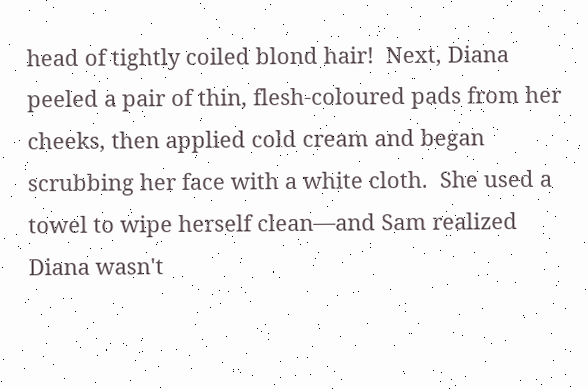head of tightly coiled blond hair!  Next, Diana peeled a pair of thin, flesh-coloured pads from her cheeks, then applied cold cream and began scrubbing her face with a white cloth.  She used a towel to wipe herself clean—and Sam realized Diana wasn't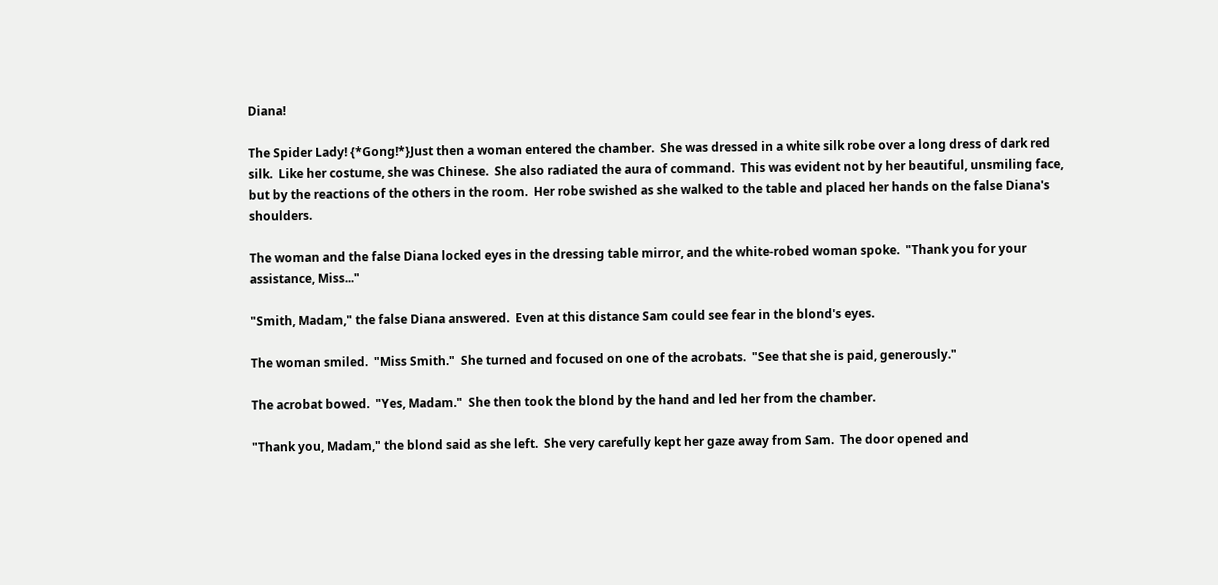Diana!

The Spider Lady! {*Gong!*}Just then a woman entered the chamber.  She was dressed in a white silk robe over a long dress of dark red silk.  Like her costume, she was Chinese.  She also radiated the aura of command.  This was evident not by her beautiful, unsmiling face, but by the reactions of the others in the room.  Her robe swished as she walked to the table and placed her hands on the false Diana's shoulders.

The woman and the false Diana locked eyes in the dressing table mirror, and the white-robed woman spoke.  "Thank you for your assistance, Miss..."

"Smith, Madam," the false Diana answered.  Even at this distance Sam could see fear in the blond's eyes.

The woman smiled.  "Miss Smith."  She turned and focused on one of the acrobats.  "See that she is paid, generously."

The acrobat bowed.  "Yes, Madam."  She then took the blond by the hand and led her from the chamber.

"Thank you, Madam," the blond said as she left.  She very carefully kept her gaze away from Sam.  The door opened and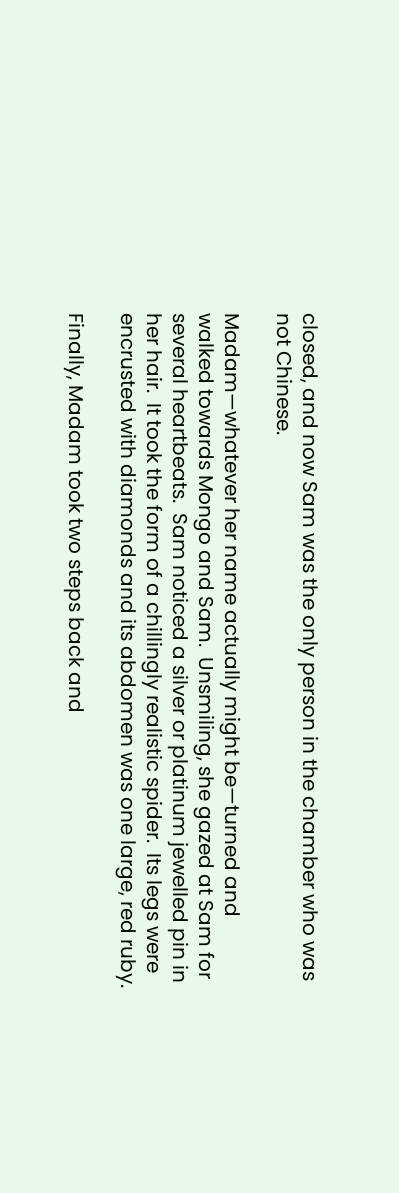closed, and now Sam was the only person in the chamber who was not Chinese.

Madam—whatever her name actually might be—turned and walked towards Mongo and Sam.  Unsmiling, she gazed at Sam for several heartbeats.  Sam noticed a silver or platinum jewelled pin in her hair.  It took the form of a chillingly realistic spider.  Its legs were encrusted with diamonds and its abdomen was one large, red ruby.

Finally, Madam took two steps back and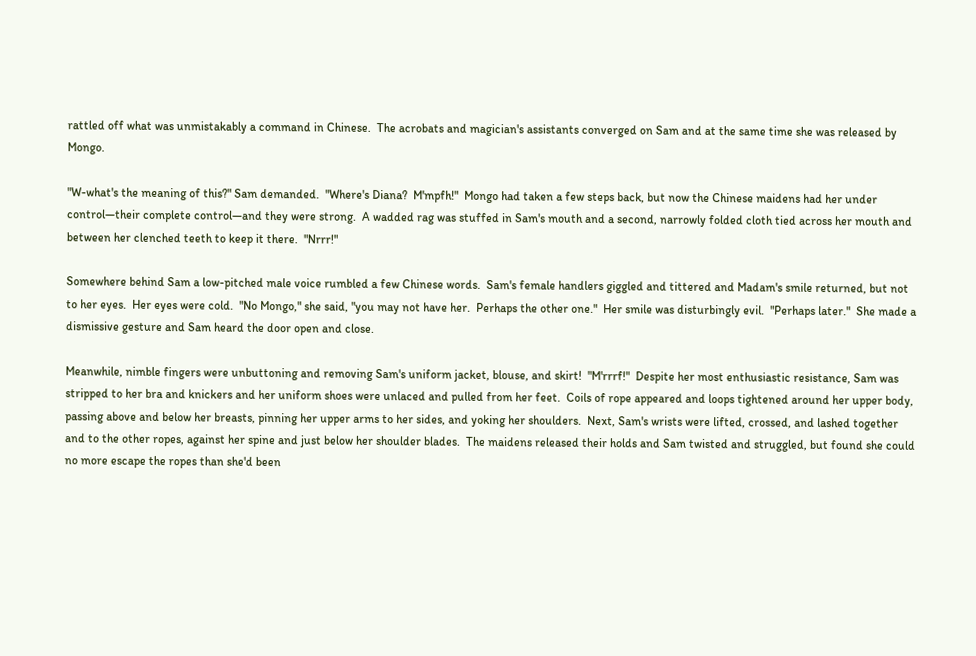rattled off what was unmistakably a command in Chinese.  The acrobats and magician's assistants converged on Sam and at the same time she was released by Mongo.

"W-what's the meaning of this?" Sam demanded.  "Where's Diana?  M'mpfh!"  Mongo had taken a few steps back, but now the Chinese maidens had her under control—their complete control—and they were strong.  A wadded rag was stuffed in Sam's mouth and a second, narrowly folded cloth tied across her mouth and between her clenched teeth to keep it there.  "Nrrr!"

Somewhere behind Sam a low-pitched male voice rumbled a few Chinese words.  Sam's female handlers giggled and tittered and Madam's smile returned, but not to her eyes.  Her eyes were cold.  "No Mongo," she said, "you may not have her.  Perhaps the other one."  Her smile was disturbingly evil.  "Perhaps later."  She made a dismissive gesture and Sam heard the door open and close.

Meanwhile, nimble fingers were unbuttoning and removing Sam's uniform jacket, blouse, and skirt!  "M'rrrf!"  Despite her most enthusiastic resistance, Sam was stripped to her bra and knickers and her uniform shoes were unlaced and pulled from her feet.  Coils of rope appeared and loops tightened around her upper body, passing above and below her breasts, pinning her upper arms to her sides, and yoking her shoulders.  Next, Sam's wrists were lifted, crossed, and lashed together and to the other ropes, against her spine and just below her shoulder blades.  The maidens released their holds and Sam twisted and struggled, but found she could no more escape the ropes than she'd been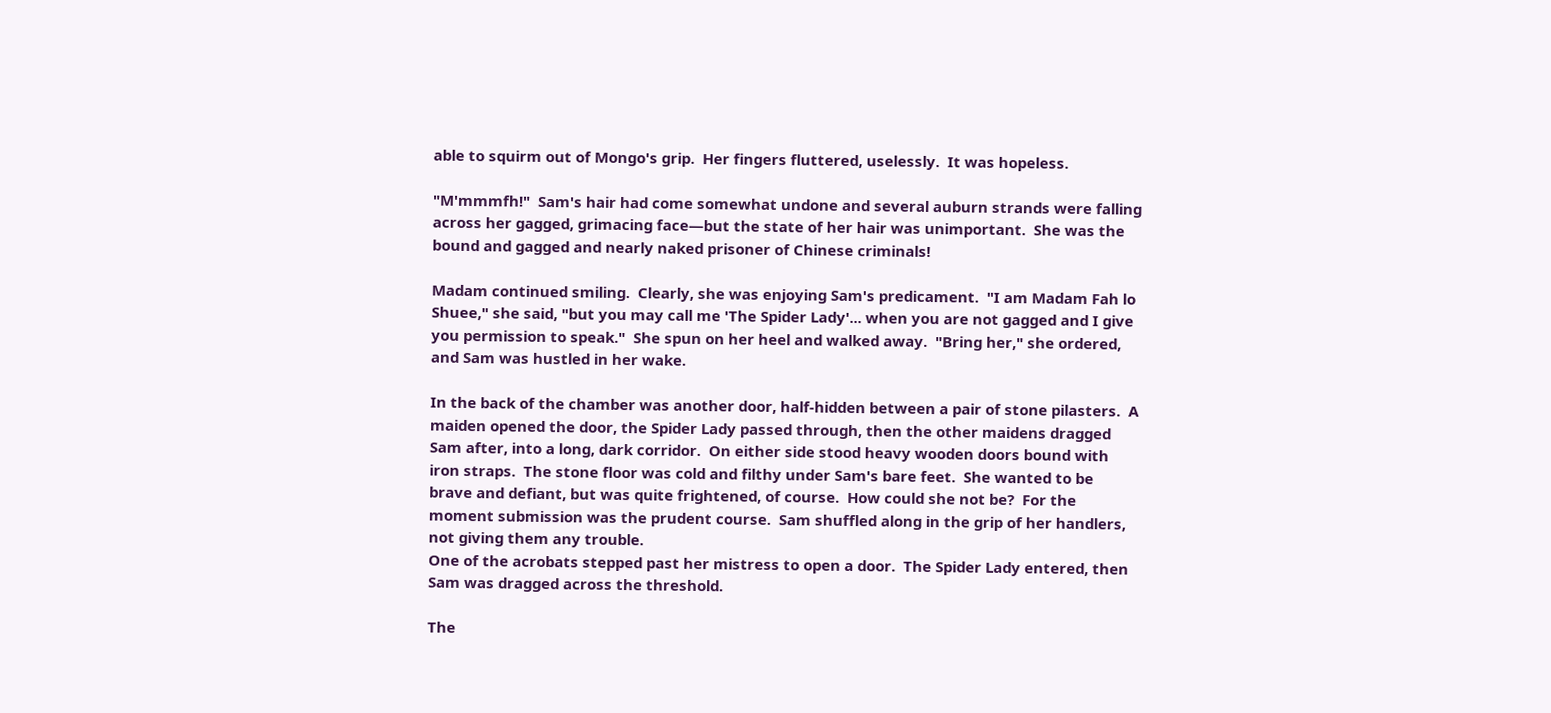able to squirm out of Mongo's grip.  Her fingers fluttered, uselessly.  It was hopeless.

"M'mmmfh!"  Sam's hair had come somewhat undone and several auburn strands were falling across her gagged, grimacing face—but the state of her hair was unimportant.  She was the bound and gagged and nearly naked prisoner of Chinese criminals!

Madam continued smiling.  Clearly, she was enjoying Sam's predicament.  "I am Madam Fah lo Shuee," she said, "but you may call me 'The Spider Lady'... when you are not gagged and I give you permission to speak."  She spun on her heel and walked away.  "Bring her," she ordered, and Sam was hustled in her wake.

In the back of the chamber was another door, half-hidden between a pair of stone pilasters.  A maiden opened the door, the Spider Lady passed through, then the other maidens dragged Sam after, into a long, dark corridor.  On either side stood heavy wooden doors bound with iron straps.  The stone floor was cold and filthy under Sam's bare feet.  She wanted to be brave and defiant, but was quite frightened, of course.  How could she not be?  For the moment submission was the prudent course.  Sam shuffled along in the grip of her handlers, not giving them any trouble.
One of the acrobats stepped past her mistress to open a door.  The Spider Lady entered, then Sam was dragged across the threshold.

The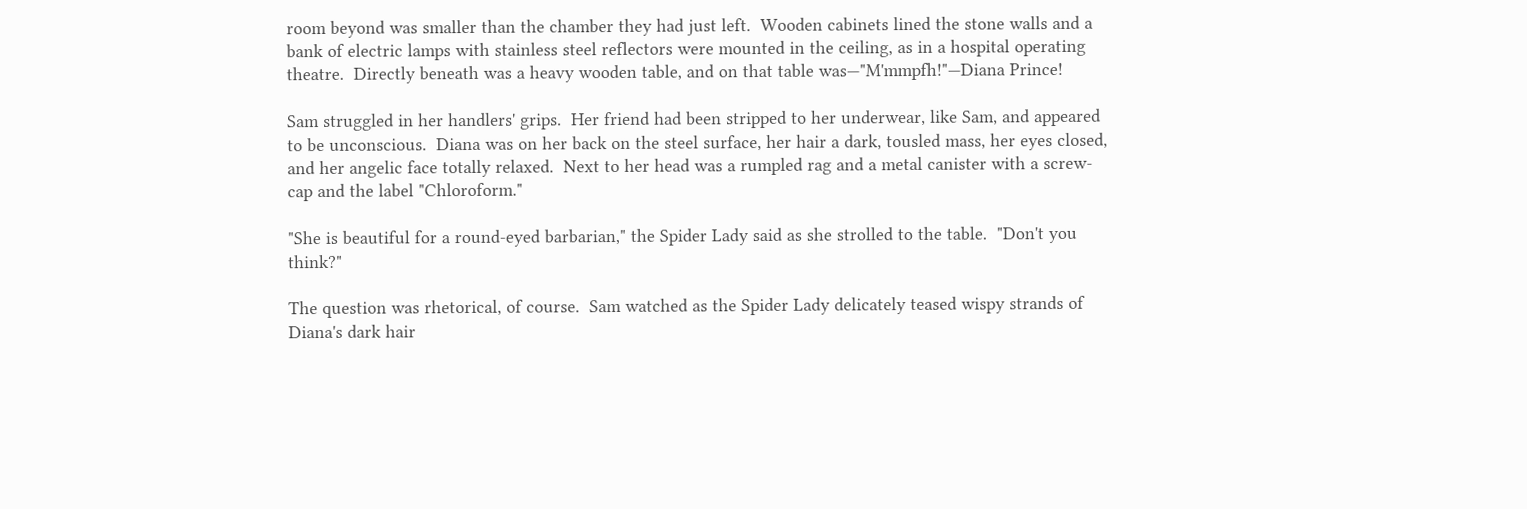room beyond was smaller than the chamber they had just left.  Wooden cabinets lined the stone walls and a bank of electric lamps with stainless steel reflectors were mounted in the ceiling, as in a hospital operating theatre.  Directly beneath was a heavy wooden table, and on that table was—"M'mmpfh!"—Diana Prince!

Sam struggled in her handlers' grips.  Her friend had been stripped to her underwear, like Sam, and appeared to be unconscious.  Diana was on her back on the steel surface, her hair a dark, tousled mass, her eyes closed, and her angelic face totally relaxed.  Next to her head was a rumpled rag and a metal canister with a screw-cap and the label "Chloroform."

"She is beautiful for a round-eyed barbarian," the Spider Lady said as she strolled to the table.  "Don't you think?"

The question was rhetorical, of course.  Sam watched as the Spider Lady delicately teased wispy strands of Diana's dark hair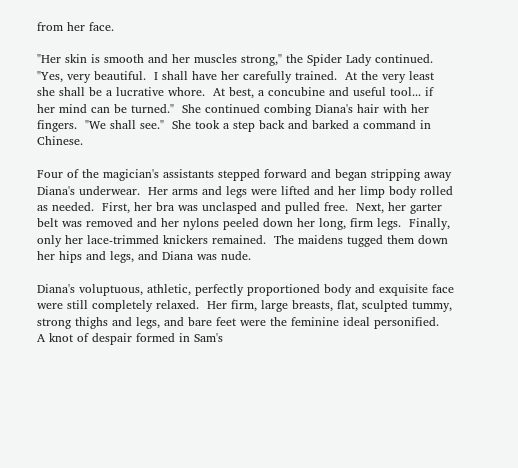from her face.

"Her skin is smooth and her muscles strong," the Spider Lady continued.  "Yes, very beautiful.  I shall have her carefully trained.  At the very least she shall be a lucrative whore.  At best, a concubine and useful tool... if her mind can be turned."  She continued combing Diana's hair with her fingers.  "We shall see."  She took a step back and barked a command in Chinese.

Four of the magician's assistants stepped forward and began stripping away Diana's underwear.  Her arms and legs were lifted and her limp body rolled as needed.  First, her bra was unclasped and pulled free.  Next, her garter belt was removed and her nylons peeled down her long, firm legs.  Finally, only her lace-trimmed knickers remained.  The maidens tugged them down her hips and legs, and Diana was nude.

Diana's voluptuous, athletic, perfectly proportioned body and exquisite face were still completely relaxed.  Her firm, large breasts, flat, sculpted tummy, strong thighs and legs, and bare feet were the feminine ideal personified.  A knot of despair formed in Sam's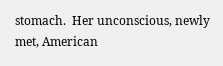stomach.  Her unconscious, newly met, American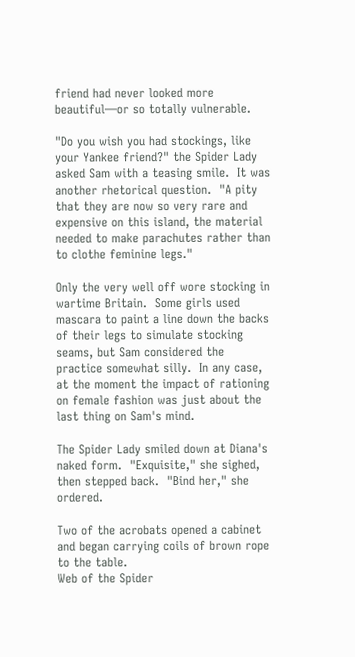friend had never looked more beautiful—or so totally vulnerable.

"Do you wish you had stockings, like your Yankee friend?" the Spider Lady asked Sam with a teasing smile.  It was another rhetorical question.  "A pity that they are now so very rare and expensive on this island, the material needed to make parachutes rather than to clothe feminine legs."

Only the very well off wore stocking in wartime Britain.  Some girls used mascara to paint a line down the backs of their legs to simulate stocking seams, but Sam considered the practice somewhat silly.  In any case, at the moment the impact of rationing on female fashion was just about the last thing on Sam's mind.

The Spider Lady smiled down at Diana's naked form.  "Exquisite," she sighed, then stepped back.  "Bind her," she ordered.

Two of the acrobats opened a cabinet and began carrying coils of brown rope to the table.
Web of the Spider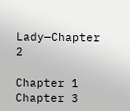Lady—Chapter 2

Chapter 1
Chapter 3